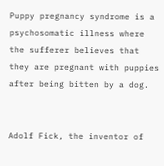Puppy pregnancy syndrome is a psychosomatic illness where the sufferer believes that they are pregnant with puppies after being bitten by a dog.


Adolf Fick, the inventor of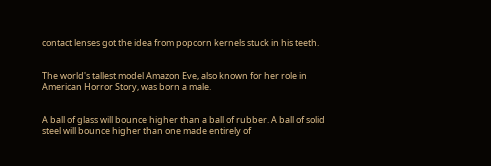contact lenses got the idea from popcorn kernels stuck in his teeth.


The world's tallest model Amazon Eve, also known for her role in American Horror Story, was born a male.


A ball of glass will bounce higher than a ball of rubber. A ball of solid steel will bounce higher than one made entirely of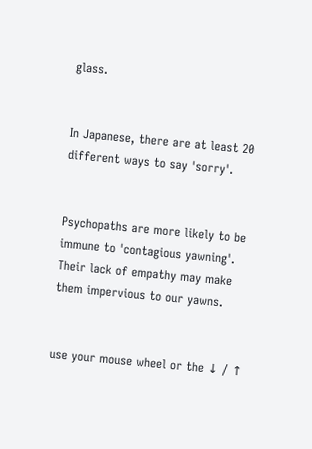glass.


In Japanese, there are at least 20 different ways to say 'sorry'.


Psychopaths are more likely to be immune to 'contagious yawning'. Their lack of empathy may make them impervious to our yawns.


use your mouse wheel or the ↓ / ↑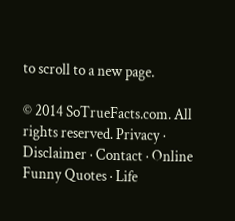to scroll to a new page.

© 2014 SoTrueFacts.com. All rights reserved. Privacy · Disclaimer · Contact · Online
Funny Quotes · Life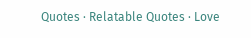Quotes · Relatable Quotes · Love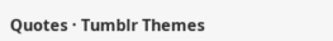Quotes · Tumblr Themes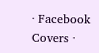· Facebook Covers ·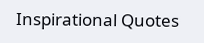Inspirational Quotes